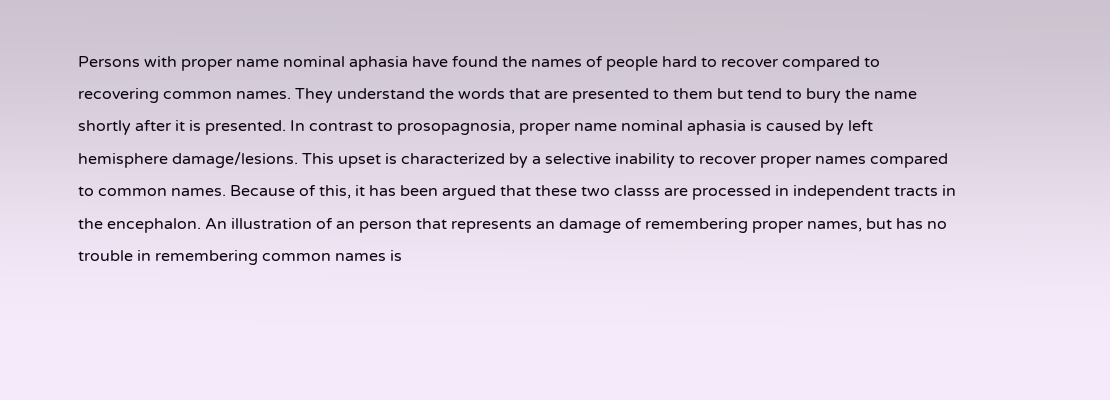Persons with proper name nominal aphasia have found the names of people hard to recover compared to recovering common names. They understand the words that are presented to them but tend to bury the name shortly after it is presented. In contrast to prosopagnosia, proper name nominal aphasia is caused by left hemisphere damage/lesions. This upset is characterized by a selective inability to recover proper names compared to common names. Because of this, it has been argued that these two classs are processed in independent tracts in the encephalon. An illustration of an person that represents an damage of remembering proper names, but has no trouble in remembering common names is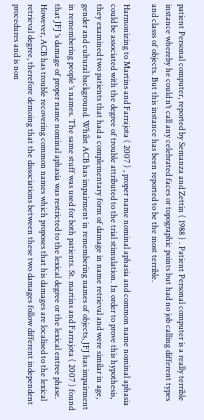patient Personal computer, reported by Semanza and Zettin ( 1988 ) . Patient Personal computer is a really terrible instance whereby he could n’t call any celebrated faces or topographic points but had no job calling different types and classs of objects. But this instance has been reported to be the most terrible.

Harmonizing to Martins and Farrajota ( 2007 ) , proper name nominal aphasia and common name nominal aphasia could be associated with the degree of trouble attributed to the trial stimulation. In order to prove this hypothesis, they examined two patients that had a complementary form of damage in name retrieval and were similar in age, gender and cultural background. Whilst ACB has impairment in remembering names of objects, JFJ has impairment in remembering people ‘s names. The same stuff was used for both patients. St. martins and Farrajota ( 2007 ) found that JFJ ‘s damage of proper name nominal aphasia was restricted to the lexical degree or the lexical entree phase. However, ACB has trouble recovering common names which proposes that his damages are localised to the lexical retrieval degree, therefore demoing that the dissociations between these two damages follow different independent procedures and is non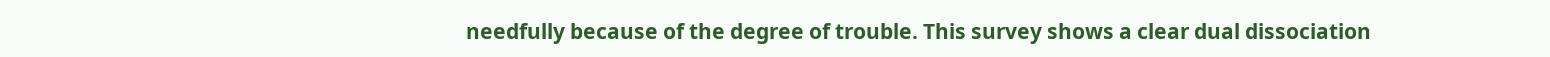needfully because of the degree of trouble. This survey shows a clear dual dissociation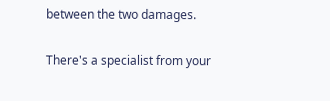between the two damages.

There's a specialist from your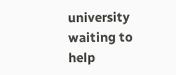university waiting to help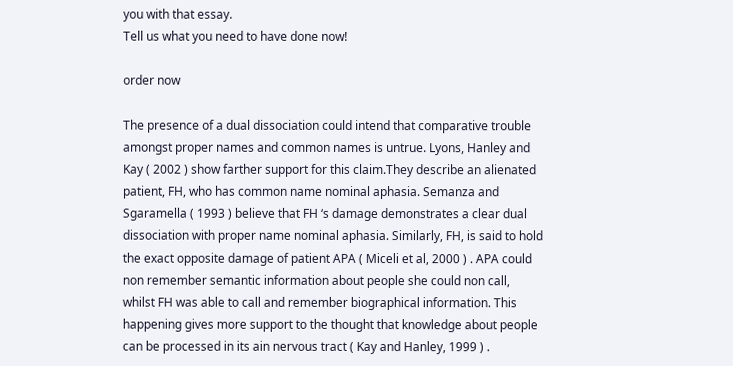you with that essay.
Tell us what you need to have done now!

order now

The presence of a dual dissociation could intend that comparative trouble amongst proper names and common names is untrue. Lyons, Hanley and Kay ( 2002 ) show farther support for this claim.They describe an alienated patient, FH, who has common name nominal aphasia. Semanza and Sgaramella ( 1993 ) believe that FH ‘s damage demonstrates a clear dual dissociation with proper name nominal aphasia. Similarly, FH, is said to hold the exact opposite damage of patient APA ( Miceli et al, 2000 ) . APA could non remember semantic information about people she could non call, whilst FH was able to call and remember biographical information. This happening gives more support to the thought that knowledge about people can be processed in its ain nervous tract ( Kay and Hanley, 1999 ) .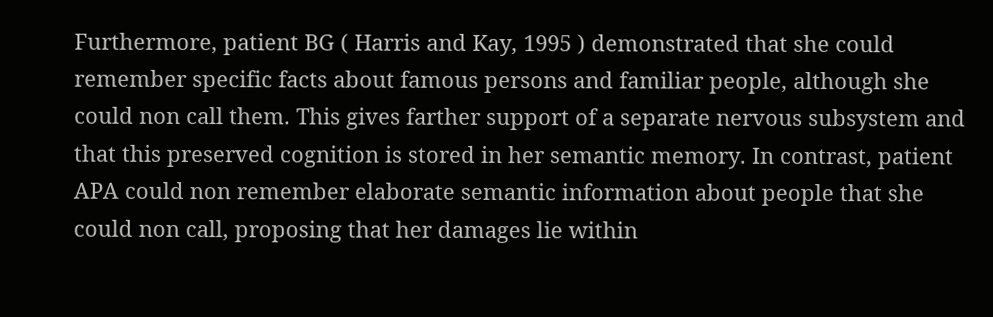Furthermore, patient BG ( Harris and Kay, 1995 ) demonstrated that she could remember specific facts about famous persons and familiar people, although she could non call them. This gives farther support of a separate nervous subsystem and that this preserved cognition is stored in her semantic memory. In contrast, patient APA could non remember elaborate semantic information about people that she could non call, proposing that her damages lie within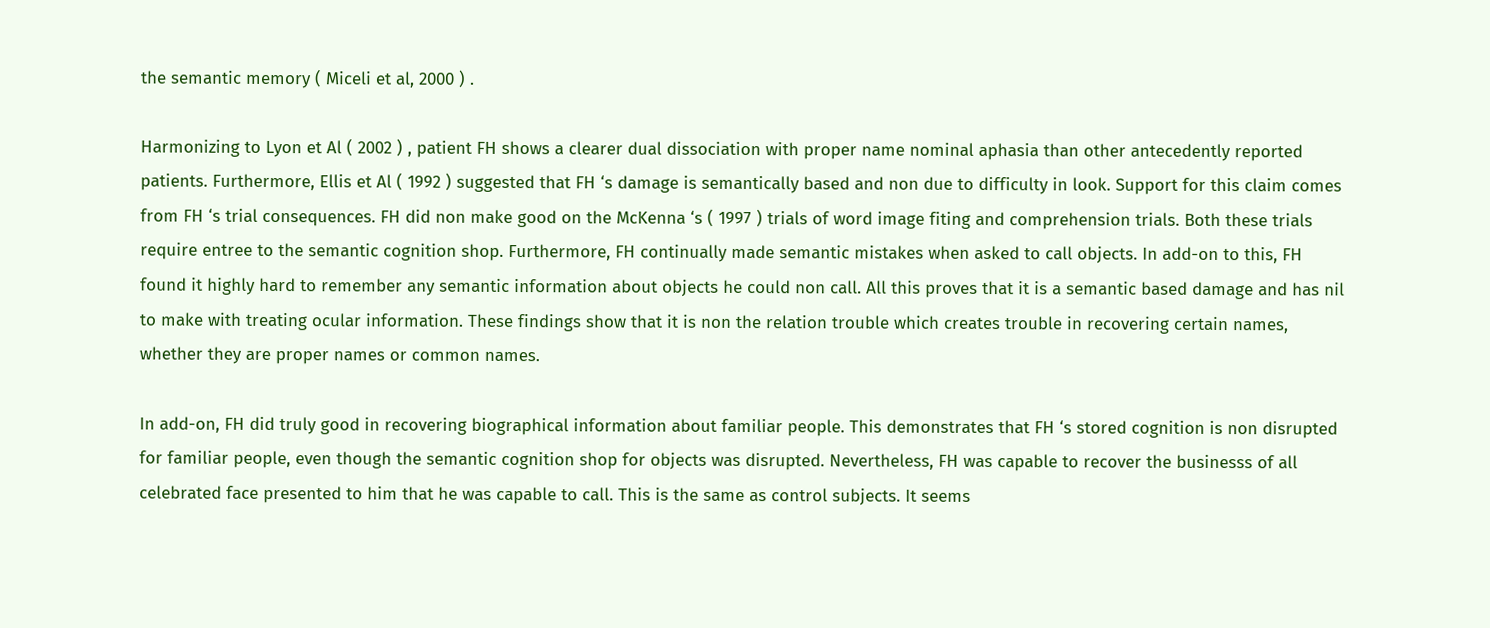the semantic memory ( Miceli et al, 2000 ) .

Harmonizing to Lyon et Al ( 2002 ) , patient FH shows a clearer dual dissociation with proper name nominal aphasia than other antecedently reported patients. Furthermore, Ellis et Al ( 1992 ) suggested that FH ‘s damage is semantically based and non due to difficulty in look. Support for this claim comes from FH ‘s trial consequences. FH did non make good on the McKenna ‘s ( 1997 ) trials of word image fiting and comprehension trials. Both these trials require entree to the semantic cognition shop. Furthermore, FH continually made semantic mistakes when asked to call objects. In add-on to this, FH found it highly hard to remember any semantic information about objects he could non call. All this proves that it is a semantic based damage and has nil to make with treating ocular information. These findings show that it is non the relation trouble which creates trouble in recovering certain names, whether they are proper names or common names.

In add-on, FH did truly good in recovering biographical information about familiar people. This demonstrates that FH ‘s stored cognition is non disrupted for familiar people, even though the semantic cognition shop for objects was disrupted. Nevertheless, FH was capable to recover the businesss of all celebrated face presented to him that he was capable to call. This is the same as control subjects. It seems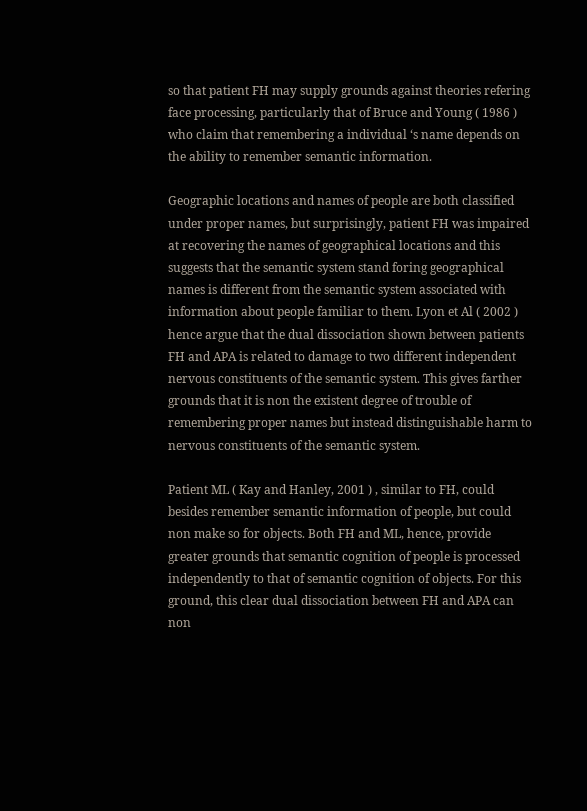so that patient FH may supply grounds against theories refering face processing, particularly that of Bruce and Young ( 1986 ) who claim that remembering a individual ‘s name depends on the ability to remember semantic information.

Geographic locations and names of people are both classified under proper names, but surprisingly, patient FH was impaired at recovering the names of geographical locations and this suggests that the semantic system stand foring geographical names is different from the semantic system associated with information about people familiar to them. Lyon et Al ( 2002 ) hence argue that the dual dissociation shown between patients FH and APA is related to damage to two different independent nervous constituents of the semantic system. This gives farther grounds that it is non the existent degree of trouble of remembering proper names but instead distinguishable harm to nervous constituents of the semantic system.

Patient ML ( Kay and Hanley, 2001 ) , similar to FH, could besides remember semantic information of people, but could non make so for objects. Both FH and ML, hence, provide greater grounds that semantic cognition of people is processed independently to that of semantic cognition of objects. For this ground, this clear dual dissociation between FH and APA can non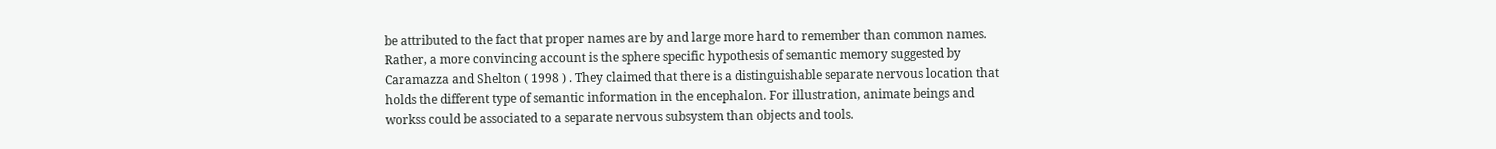be attributed to the fact that proper names are by and large more hard to remember than common names. Rather, a more convincing account is the sphere specific hypothesis of semantic memory suggested by Caramazza and Shelton ( 1998 ) . They claimed that there is a distinguishable separate nervous location that holds the different type of semantic information in the encephalon. For illustration, animate beings and workss could be associated to a separate nervous subsystem than objects and tools.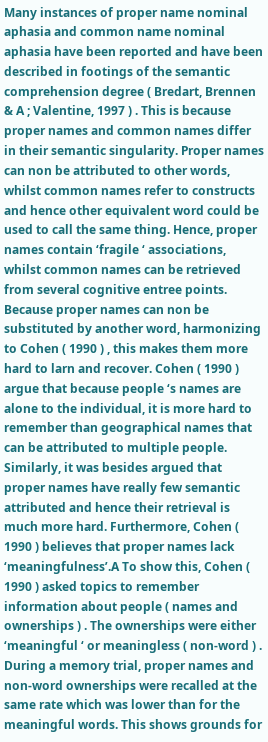Many instances of proper name nominal aphasia and common name nominal aphasia have been reported and have been described in footings of the semantic comprehension degree ( Bredart, Brennen & A ; Valentine, 1997 ) . This is because proper names and common names differ in their semantic singularity. Proper names can non be attributed to other words, whilst common names refer to constructs and hence other equivalent word could be used to call the same thing. Hence, proper names contain ‘fragile ‘ associations, whilst common names can be retrieved from several cognitive entree points. Because proper names can non be substituted by another word, harmonizing to Cohen ( 1990 ) , this makes them more hard to larn and recover. Cohen ( 1990 ) argue that because people ‘s names are alone to the individual, it is more hard to remember than geographical names that can be attributed to multiple people. Similarly, it was besides argued that proper names have really few semantic attributed and hence their retrieval is much more hard. Furthermore, Cohen ( 1990 ) believes that proper names lack ‘meaningfulness’.A To show this, Cohen ( 1990 ) asked topics to remember information about people ( names and ownerships ) . The ownerships were either ‘meaningful ‘ or meaningless ( non-word ) . During a memory trial, proper names and non-word ownerships were recalled at the same rate which was lower than for the meaningful words. This shows grounds for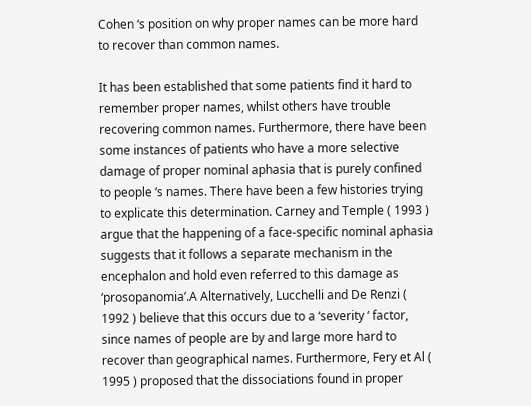Cohen ‘s position on why proper names can be more hard to recover than common names.

It has been established that some patients find it hard to remember proper names, whilst others have trouble recovering common names. Furthermore, there have been some instances of patients who have a more selective damage of proper nominal aphasia that is purely confined to people ‘s names. There have been a few histories trying to explicate this determination. Carney and Temple ( 1993 ) argue that the happening of a face-specific nominal aphasia suggests that it follows a separate mechanism in the encephalon and hold even referred to this damage as ‘prosopanomia’.A Alternatively, Lucchelli and De Renzi ( 1992 ) believe that this occurs due to a ‘severity ‘ factor, since names of people are by and large more hard to recover than geographical names. Furthermore, Fery et Al ( 1995 ) proposed that the dissociations found in proper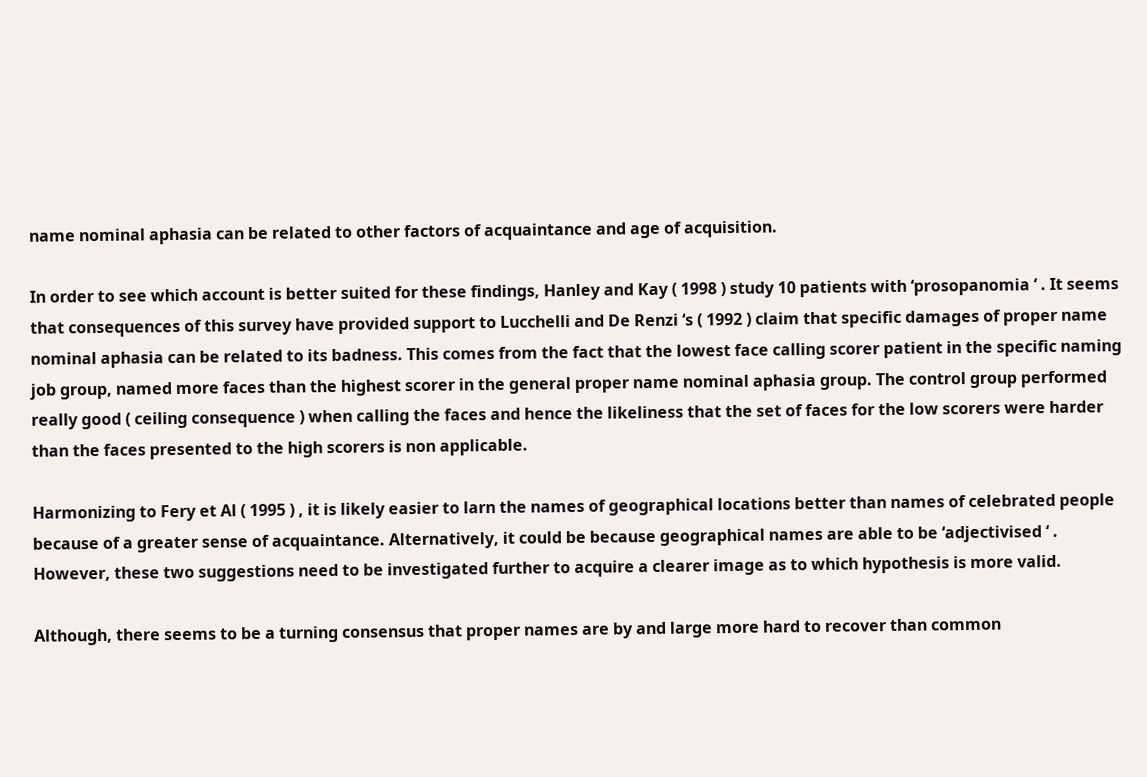name nominal aphasia can be related to other factors of acquaintance and age of acquisition.

In order to see which account is better suited for these findings, Hanley and Kay ( 1998 ) study 10 patients with ‘prosopanomia ‘ . It seems that consequences of this survey have provided support to Lucchelli and De Renzi ‘s ( 1992 ) claim that specific damages of proper name nominal aphasia can be related to its badness. This comes from the fact that the lowest face calling scorer patient in the specific naming job group, named more faces than the highest scorer in the general proper name nominal aphasia group. The control group performed really good ( ceiling consequence ) when calling the faces and hence the likeliness that the set of faces for the low scorers were harder than the faces presented to the high scorers is non applicable.

Harmonizing to Fery et Al ( 1995 ) , it is likely easier to larn the names of geographical locations better than names of celebrated people because of a greater sense of acquaintance. Alternatively, it could be because geographical names are able to be ‘adjectivised ‘ . However, these two suggestions need to be investigated further to acquire a clearer image as to which hypothesis is more valid.

Although, there seems to be a turning consensus that proper names are by and large more hard to recover than common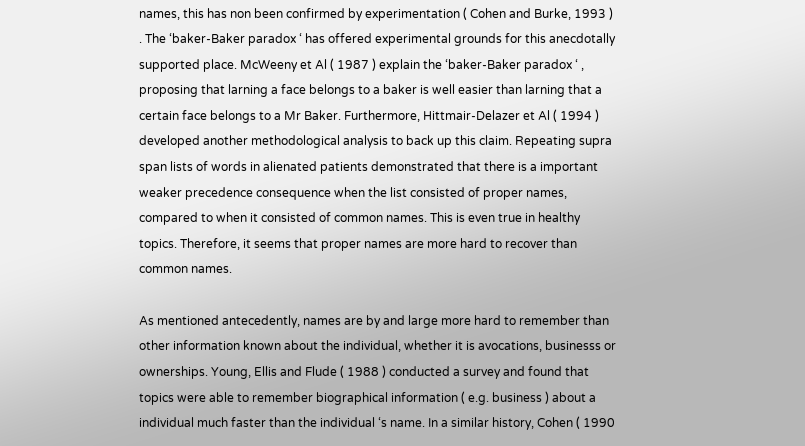names, this has non been confirmed by experimentation ( Cohen and Burke, 1993 ) . The ‘baker-Baker paradox ‘ has offered experimental grounds for this anecdotally supported place. McWeeny et Al ( 1987 ) explain the ‘baker-Baker paradox ‘ , proposing that larning a face belongs to a baker is well easier than larning that a certain face belongs to a Mr Baker. Furthermore, Hittmair-Delazer et Al ( 1994 ) developed another methodological analysis to back up this claim. Repeating supra span lists of words in alienated patients demonstrated that there is a important weaker precedence consequence when the list consisted of proper names, compared to when it consisted of common names. This is even true in healthy topics. Therefore, it seems that proper names are more hard to recover than common names.

As mentioned antecedently, names are by and large more hard to remember than other information known about the individual, whether it is avocations, businesss or ownerships. Young, Ellis and Flude ( 1988 ) conducted a survey and found that topics were able to remember biographical information ( e.g. business ) about a individual much faster than the individual ‘s name. In a similar history, Cohen ( 1990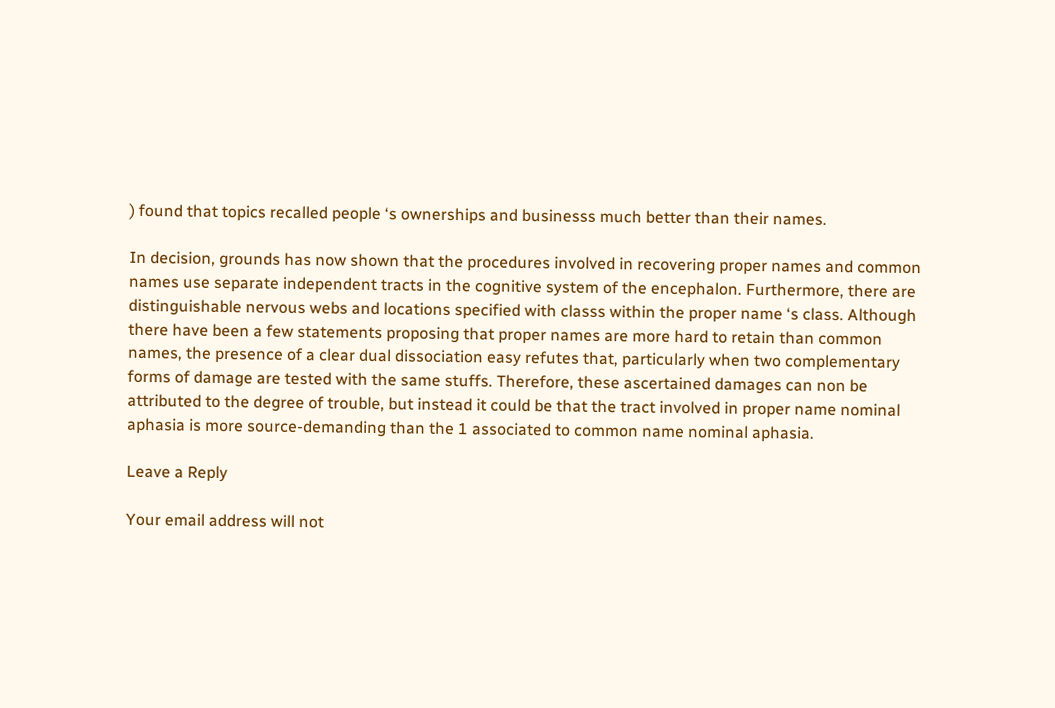) found that topics recalled people ‘s ownerships and businesss much better than their names.

In decision, grounds has now shown that the procedures involved in recovering proper names and common names use separate independent tracts in the cognitive system of the encephalon. Furthermore, there are distinguishable nervous webs and locations specified with classs within the proper name ‘s class. Although there have been a few statements proposing that proper names are more hard to retain than common names, the presence of a clear dual dissociation easy refutes that, particularly when two complementary forms of damage are tested with the same stuffs. Therefore, these ascertained damages can non be attributed to the degree of trouble, but instead it could be that the tract involved in proper name nominal aphasia is more source-demanding than the 1 associated to common name nominal aphasia.

Leave a Reply

Your email address will not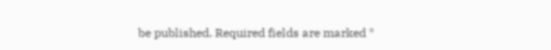be published. Required fields are marked *